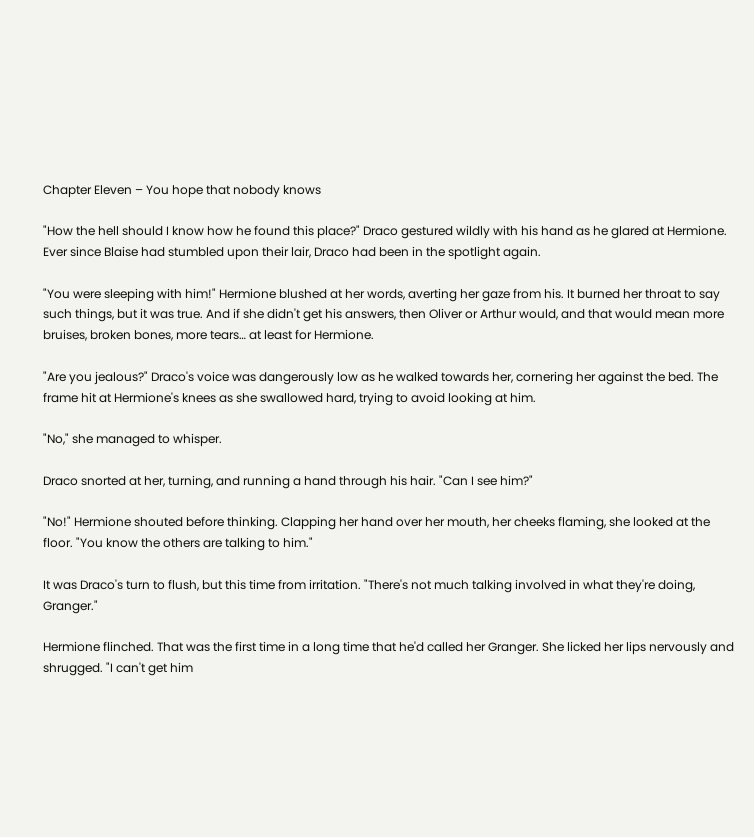Chapter Eleven – You hope that nobody knows

"How the hell should I know how he found this place?" Draco gestured wildly with his hand as he glared at Hermione. Ever since Blaise had stumbled upon their lair, Draco had been in the spotlight again.

"You were sleeping with him!" Hermione blushed at her words, averting her gaze from his. It burned her throat to say such things, but it was true. And if she didn't get his answers, then Oliver or Arthur would, and that would mean more bruises, broken bones, more tears… at least for Hermione.

"Are you jealous?" Draco's voice was dangerously low as he walked towards her, cornering her against the bed. The frame hit at Hermione's knees as she swallowed hard, trying to avoid looking at him.

"No," she managed to whisper.

Draco snorted at her, turning, and running a hand through his hair. "Can I see him?"

"No!" Hermione shouted before thinking. Clapping her hand over her mouth, her cheeks flaming, she looked at the floor. "You know the others are talking to him."

It was Draco's turn to flush, but this time from irritation. "There's not much talking involved in what they're doing, Granger."

Hermione flinched. That was the first time in a long time that he'd called her Granger. She licked her lips nervously and shrugged. "I can't get him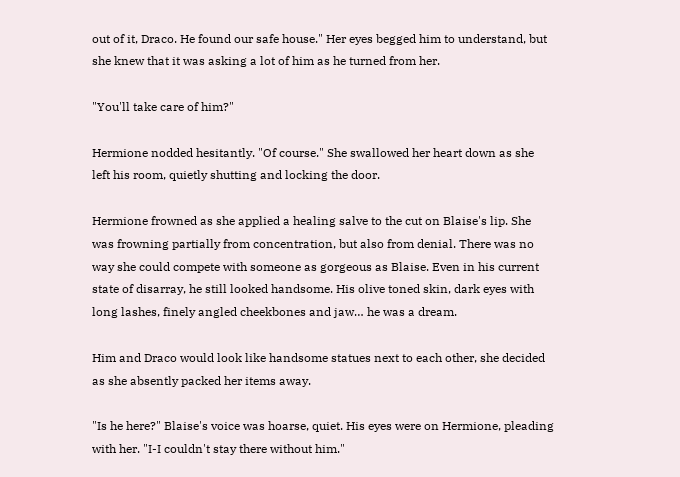out of it, Draco. He found our safe house." Her eyes begged him to understand, but she knew that it was asking a lot of him as he turned from her.

"You'll take care of him?"

Hermione nodded hesitantly. "Of course." She swallowed her heart down as she left his room, quietly shutting and locking the door.

Hermione frowned as she applied a healing salve to the cut on Blaise's lip. She was frowning partially from concentration, but also from denial. There was no way she could compete with someone as gorgeous as Blaise. Even in his current state of disarray, he still looked handsome. His olive toned skin, dark eyes with long lashes, finely angled cheekbones and jaw… he was a dream.

Him and Draco would look like handsome statues next to each other, she decided as she absently packed her items away.

"Is he here?" Blaise's voice was hoarse, quiet. His eyes were on Hermione, pleading with her. "I-I couldn't stay there without him."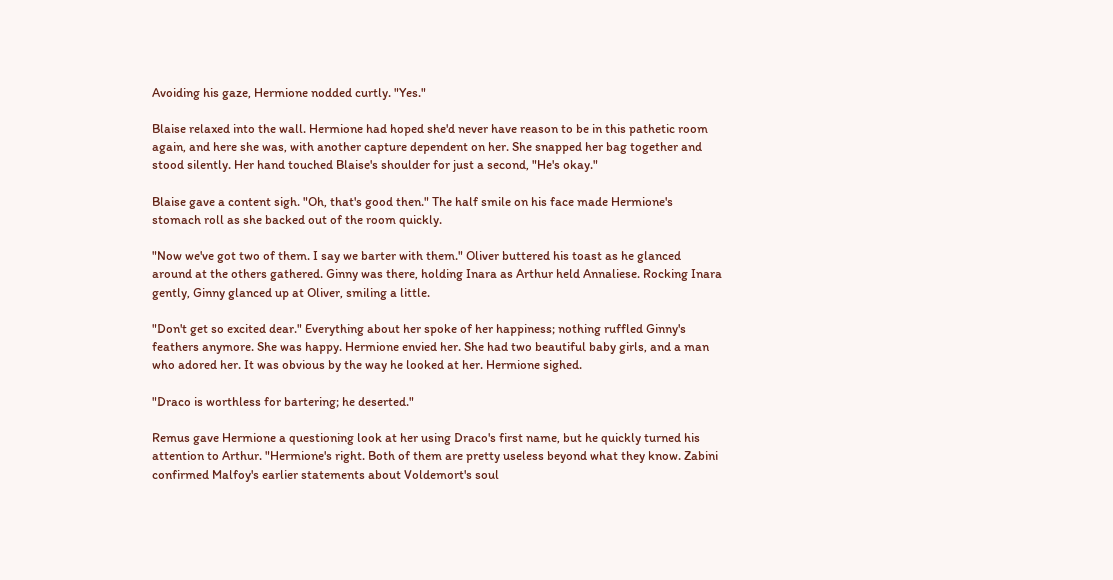Avoiding his gaze, Hermione nodded curtly. "Yes."

Blaise relaxed into the wall. Hermione had hoped she'd never have reason to be in this pathetic room again, and here she was, with another capture dependent on her. She snapped her bag together and stood silently. Her hand touched Blaise's shoulder for just a second, "He's okay."

Blaise gave a content sigh. "Oh, that's good then." The half smile on his face made Hermione's stomach roll as she backed out of the room quickly.

"Now we've got two of them. I say we barter with them." Oliver buttered his toast as he glanced around at the others gathered. Ginny was there, holding Inara as Arthur held Annaliese. Rocking Inara gently, Ginny glanced up at Oliver, smiling a little.

"Don't get so excited dear." Everything about her spoke of her happiness; nothing ruffled Ginny's feathers anymore. She was happy. Hermione envied her. She had two beautiful baby girls, and a man who adored her. It was obvious by the way he looked at her. Hermione sighed.

"Draco is worthless for bartering; he deserted."

Remus gave Hermione a questioning look at her using Draco's first name, but he quickly turned his attention to Arthur. "Hermione's right. Both of them are pretty useless beyond what they know. Zabini confirmed Malfoy's earlier statements about Voldemort's soul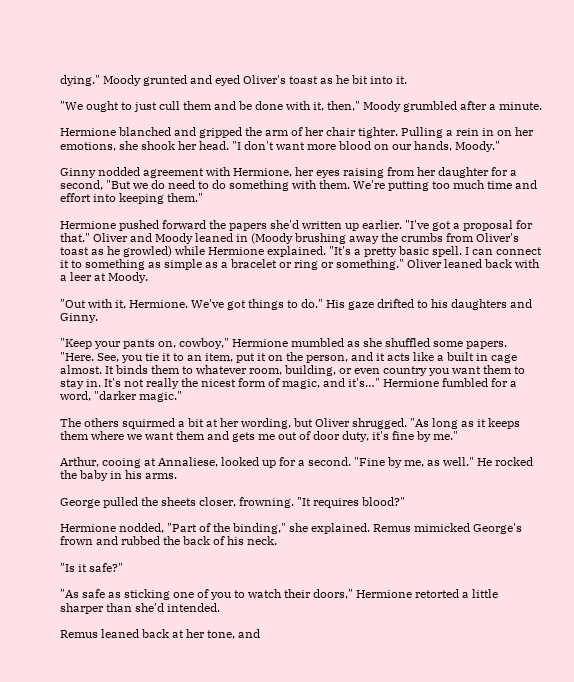dying." Moody grunted and eyed Oliver's toast as he bit into it.

"We ought to just cull them and be done with it, then," Moody grumbled after a minute.

Hermione blanched and gripped the arm of her chair tighter. Pulling a rein in on her emotions, she shook her head. "I don't want more blood on our hands, Moody."

Ginny nodded agreement with Hermione, her eyes raising from her daughter for a second, "But we do need to do something with them. We're putting too much time and effort into keeping them."

Hermione pushed forward the papers she'd written up earlier. "I've got a proposal for that." Oliver and Moody leaned in (Moody brushing away the crumbs from Oliver's toast as he growled) while Hermione explained. "It's a pretty basic spell. I can connect it to something as simple as a bracelet or ring or something." Oliver leaned back with a leer at Moody.

"Out with it, Hermione. We've got things to do." His gaze drifted to his daughters and Ginny.

"Keep your pants on, cowboy," Hermione mumbled as she shuffled some papers. "Here. See, you tie it to an item, put it on the person, and it acts like a built in cage almost. It binds them to whatever room, building, or even country you want them to stay in. It's not really the nicest form of magic, and it's…" Hermione fumbled for a word, "darker magic."

The others squirmed a bit at her wording, but Oliver shrugged. "As long as it keeps them where we want them and gets me out of door duty, it's fine by me."

Arthur, cooing at Annaliese, looked up for a second. "Fine by me, as well." He rocked the baby in his arms.

George pulled the sheets closer, frowning. "It requires blood?"

Hermione nodded, "Part of the binding," she explained. Remus mimicked George's frown and rubbed the back of his neck.

"Is it safe?"

"As safe as sticking one of you to watch their doors," Hermione retorted a little sharper than she'd intended.

Remus leaned back at her tone, and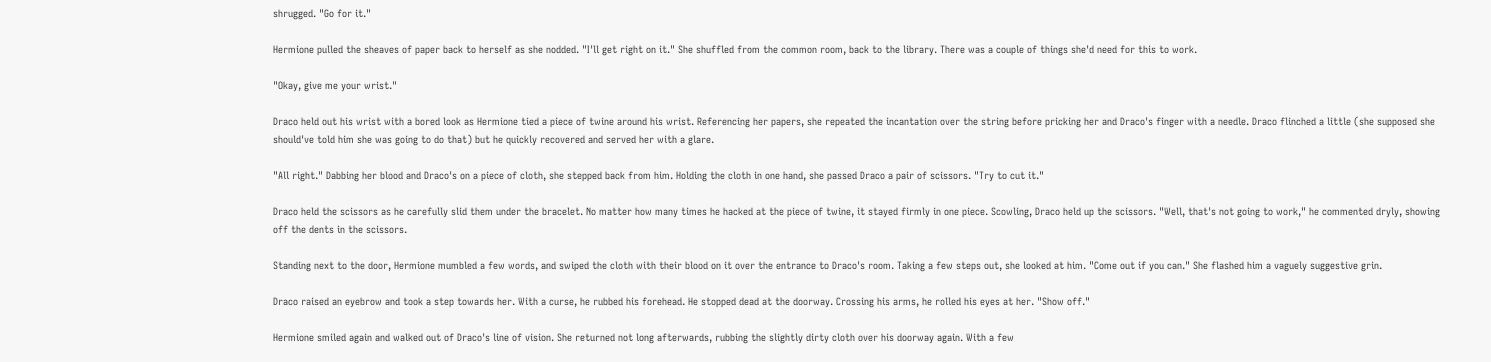shrugged. "Go for it."

Hermione pulled the sheaves of paper back to herself as she nodded. "I'll get right on it." She shuffled from the common room, back to the library. There was a couple of things she'd need for this to work.

"Okay, give me your wrist."

Draco held out his wrist with a bored look as Hermione tied a piece of twine around his wrist. Referencing her papers, she repeated the incantation over the string before pricking her and Draco's finger with a needle. Draco flinched a little (she supposed she should've told him she was going to do that) but he quickly recovered and served her with a glare.

"All right." Dabbing her blood and Draco's on a piece of cloth, she stepped back from him. Holding the cloth in one hand, she passed Draco a pair of scissors. "Try to cut it."

Draco held the scissors as he carefully slid them under the bracelet. No matter how many times he hacked at the piece of twine, it stayed firmly in one piece. Scowling, Draco held up the scissors. "Well, that's not going to work," he commented dryly, showing off the dents in the scissors.

Standing next to the door, Hermione mumbled a few words, and swiped the cloth with their blood on it over the entrance to Draco's room. Taking a few steps out, she looked at him. "Come out if you can." She flashed him a vaguely suggestive grin.

Draco raised an eyebrow and took a step towards her. With a curse, he rubbed his forehead. He stopped dead at the doorway. Crossing his arms, he rolled his eyes at her. "Show off."

Hermione smiled again and walked out of Draco's line of vision. She returned not long afterwards, rubbing the slightly dirty cloth over his doorway again. With a few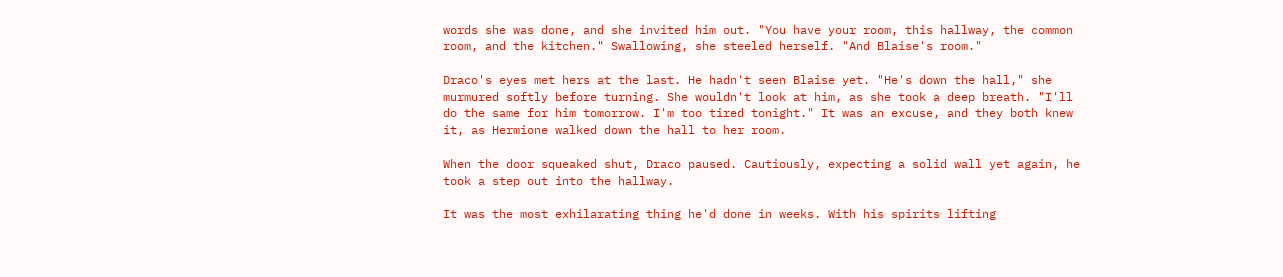words she was done, and she invited him out. "You have your room, this hallway, the common room, and the kitchen." Swallowing, she steeled herself. "And Blaise's room."

Draco's eyes met hers at the last. He hadn't seen Blaise yet. "He's down the hall," she murmured softly before turning. She wouldn't look at him, as she took a deep breath. "I'll do the same for him tomorrow. I'm too tired tonight." It was an excuse, and they both knew it, as Hermione walked down the hall to her room.

When the door squeaked shut, Draco paused. Cautiously, expecting a solid wall yet again, he took a step out into the hallway.

It was the most exhilarating thing he'd done in weeks. With his spirits lifting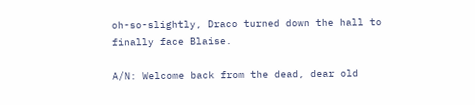oh-so-slightly, Draco turned down the hall to finally face Blaise.

A/N: Welcome back from the dead, dear old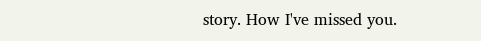story. How I've missed you.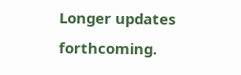Longer updates forthcoming.